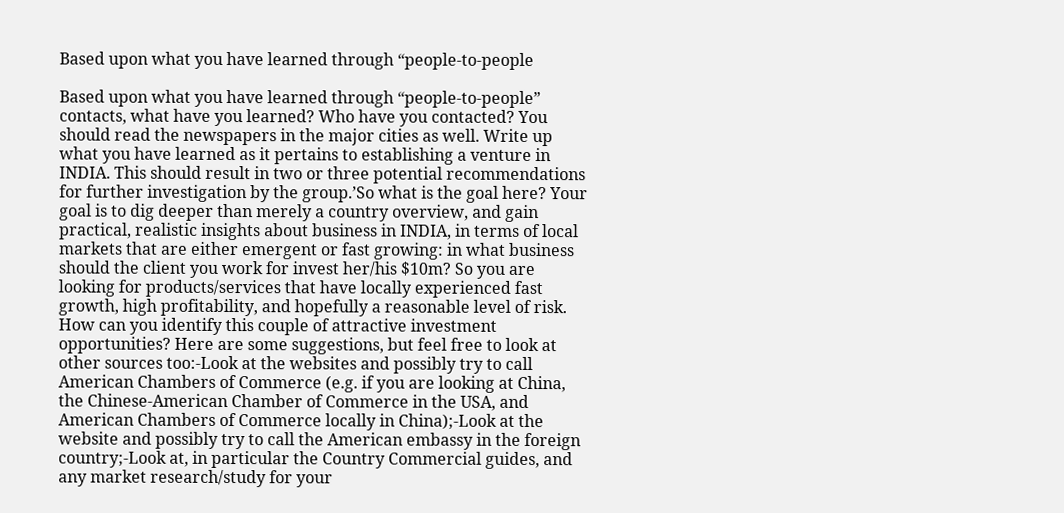Based upon what you have learned through “people-to-people

Based upon what you have learned through “people-to-people” contacts, what have you learned? Who have you contacted? You should read the newspapers in the major cities as well. Write up what you have learned as it pertains to establishing a venture in INDIA. This should result in two or three potential recommendations for further investigation by the group.’So what is the goal here? Your goal is to dig deeper than merely a country overview, and gain practical, realistic insights about business in INDIA, in terms of local markets that are either emergent or fast growing: in what business should the client you work for invest her/his $10m? So you are looking for products/services that have locally experienced fast growth, high profitability, and hopefully a reasonable level of risk. How can you identify this couple of attractive investment opportunities? Here are some suggestions, but feel free to look at other sources too:-Look at the websites and possibly try to call American Chambers of Commerce (e.g. if you are looking at China, the Chinese-American Chamber of Commerce in the USA, and American Chambers of Commerce locally in China);-Look at the website and possibly try to call the American embassy in the foreign country;-Look at, in particular the Country Commercial guides, and any market research/study for your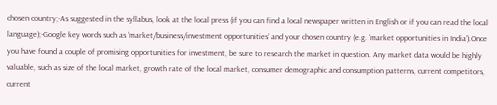chosen country;-As suggested in the syllabus, look at the local press (if you can find a local newspaper written in English or if you can read the local language);-Google key words such as ‘market/business/investment opportunities’ and your chosen country (e.g. ‘market opportunities in India’).Once you have found a couple of promising opportunities for investment, be sure to research the market in question. Any market data would be highly valuable, such as size of the local market, growth rate of the local market, consumer demographic and consumption patterns, current competitors, current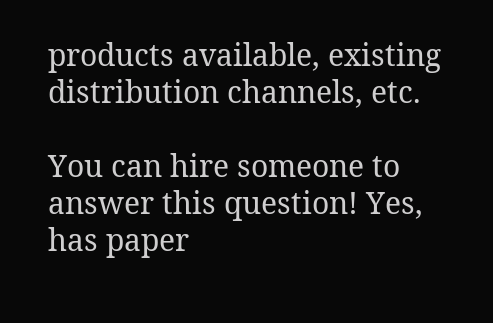products available, existing distribution channels, etc.

You can hire someone to answer this question! Yes, has paper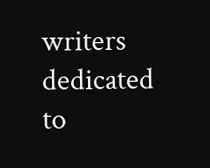writers dedicated to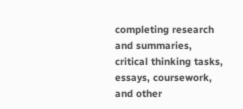completing research and summaries, critical thinking tasks, essays, coursework, and other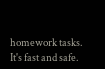homework tasks. It's fast and safe.